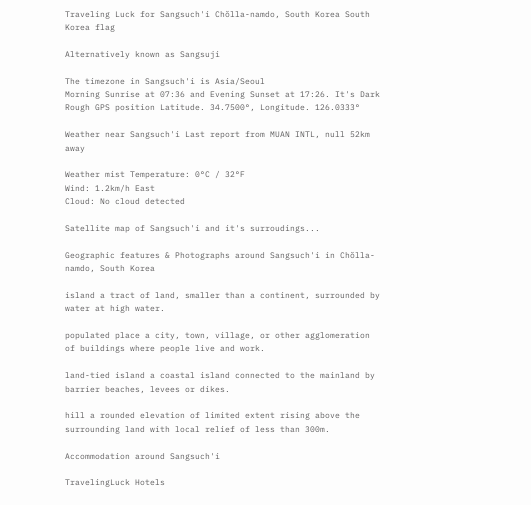Traveling Luck for Sangsuch'i Chŏlla-namdo, South Korea South Korea flag

Alternatively known as Sangsuji

The timezone in Sangsuch'i is Asia/Seoul
Morning Sunrise at 07:36 and Evening Sunset at 17:26. It's Dark
Rough GPS position Latitude. 34.7500°, Longitude. 126.0333°

Weather near Sangsuch'i Last report from MUAN INTL, null 52km away

Weather mist Temperature: 0°C / 32°F
Wind: 1.2km/h East
Cloud: No cloud detected

Satellite map of Sangsuch'i and it's surroudings...

Geographic features & Photographs around Sangsuch'i in Chŏlla-namdo, South Korea

island a tract of land, smaller than a continent, surrounded by water at high water.

populated place a city, town, village, or other agglomeration of buildings where people live and work.

land-tied island a coastal island connected to the mainland by barrier beaches, levees or dikes.

hill a rounded elevation of limited extent rising above the surrounding land with local relief of less than 300m.

Accommodation around Sangsuch'i

TravelingLuck Hotels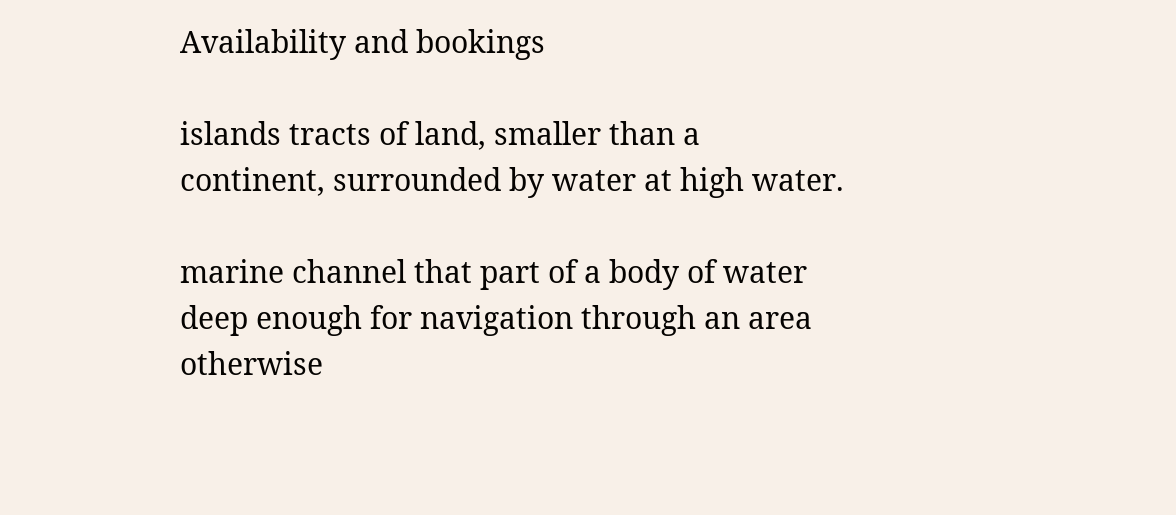Availability and bookings

islands tracts of land, smaller than a continent, surrounded by water at high water.

marine channel that part of a body of water deep enough for navigation through an area otherwise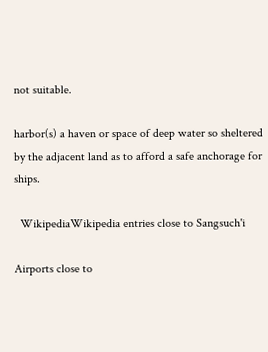not suitable.

harbor(s) a haven or space of deep water so sheltered by the adjacent land as to afford a safe anchorage for ships.

  WikipediaWikipedia entries close to Sangsuch'i

Airports close to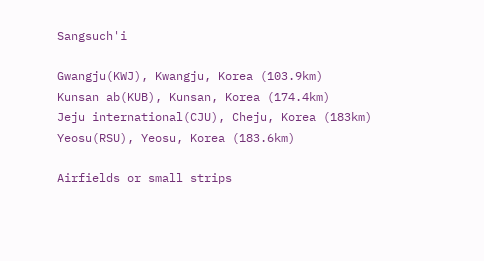Sangsuch'i

Gwangju(KWJ), Kwangju, Korea (103.9km)
Kunsan ab(KUB), Kunsan, Korea (174.4km)
Jeju international(CJU), Cheju, Korea (183km)
Yeosu(RSU), Yeosu, Korea (183.6km)

Airfields or small strips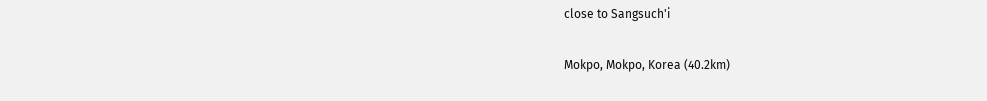close to Sangsuch'i

Mokpo, Mokpo, Korea (40.2km)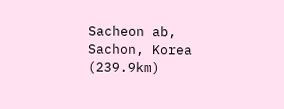Sacheon ab, Sachon, Korea (239.9km)